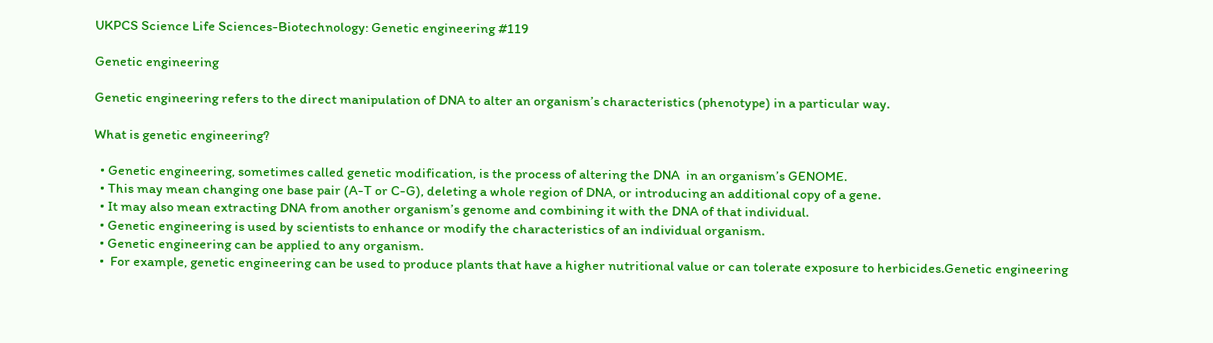UKPCS Science Life Sciences-Biotechnology: Genetic engineering #119

Genetic engineering

Genetic engineering refers to the direct manipulation of DNA to alter an organism’s characteristics (phenotype) in a particular way.

What is genetic engineering?

  • Genetic engineering, sometimes called genetic modification, is the process of altering the DNA  in an organism’s GENOME.
  • This may mean changing one base pair (A-T or C-G), deleting a whole region of DNA, or introducing an additional copy of a gene.
  • It may also mean extracting DNA from another organism’s genome and combining it with the DNA of that individual.
  • Genetic engineering is used by scientists to enhance or modify the characteristics of an individual organism.
  • Genetic engineering can be applied to any organism.
  •  For example, genetic engineering can be used to produce plants that have a higher nutritional value or can tolerate exposure to herbicides.Genetic engineering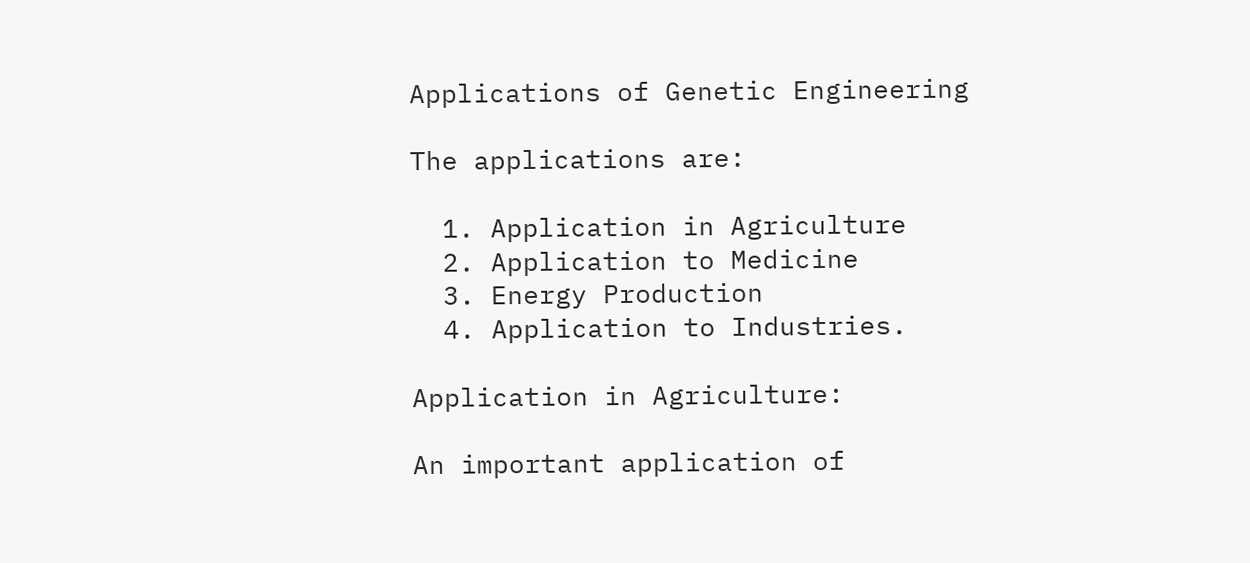Applications of Genetic Engineering

The applications are:

  1. Application in Agriculture
  2. Application to Medicine
  3. Energy Production
  4. Application to Industries.

Application in Agriculture:

An important application of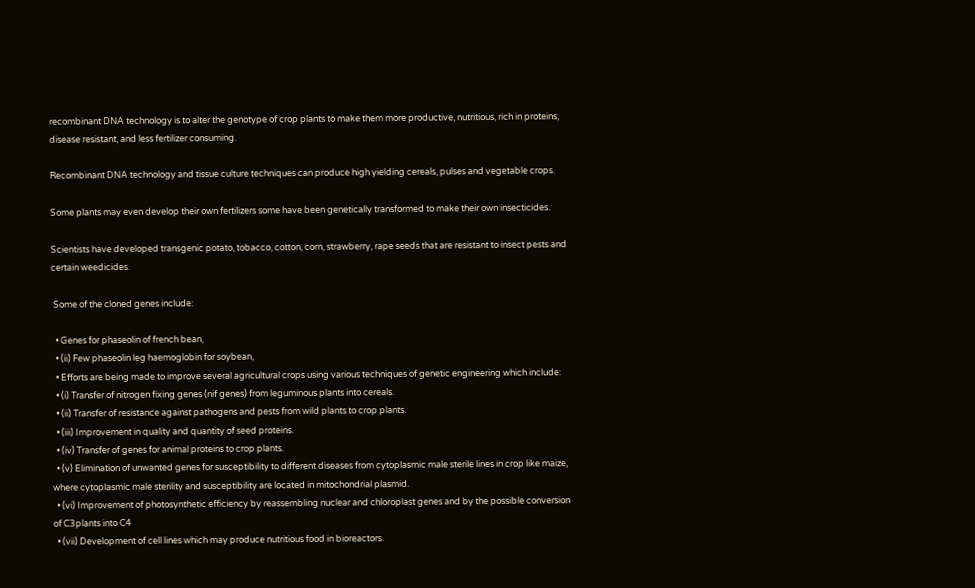recombinant DNA technology is to alter the genotype of crop plants to make them more productive, nutritious, rich in proteins, disease resistant, and less fertilizer consuming.

Recombinant DNA technology and tissue culture techniques can produce high yielding cereals, pulses and vegetable crops.

Some plants may even develop their own fertilizers some have been genetically transformed to make their own insecticides.

Scientists have developed transgenic potato, tobacco, cotton, corn, strawberry, rape seeds that are resistant to insect pests and certain weedicides.

 Some of the cloned genes include:

  • Genes for phaseolin of french bean,
  • (ii) Few phaseolin leg haemoglobin for soybean,
  • Efforts are being made to improve several agricultural crops using various techniques of genetic engineering which include:
  • (i) Transfer of nitrogen fixing genes (nif genes) from leguminous plants into cereals.
  • (ii) Transfer of resistance against pathogens and pests from wild plants to crop plants.
  • (iii) Improvement in quality and quantity of seed proteins.
  • (iv) Transfer of genes for animal proteins to crop plants.
  • (v) Elimination of unwanted genes for susceptibility to different diseases from cytoplasmic male sterile lines in crop like maize, where cytoplasmic male sterility and susceptibility are located in mitochondrial plasmid.
  • (vi) Improvement of photosynthetic efficiency by reassembling nuclear and chloroplast genes and by the possible conversion of C3plants into C4
  • (vii) Development of cell lines which may produce nutritious food in bioreactors.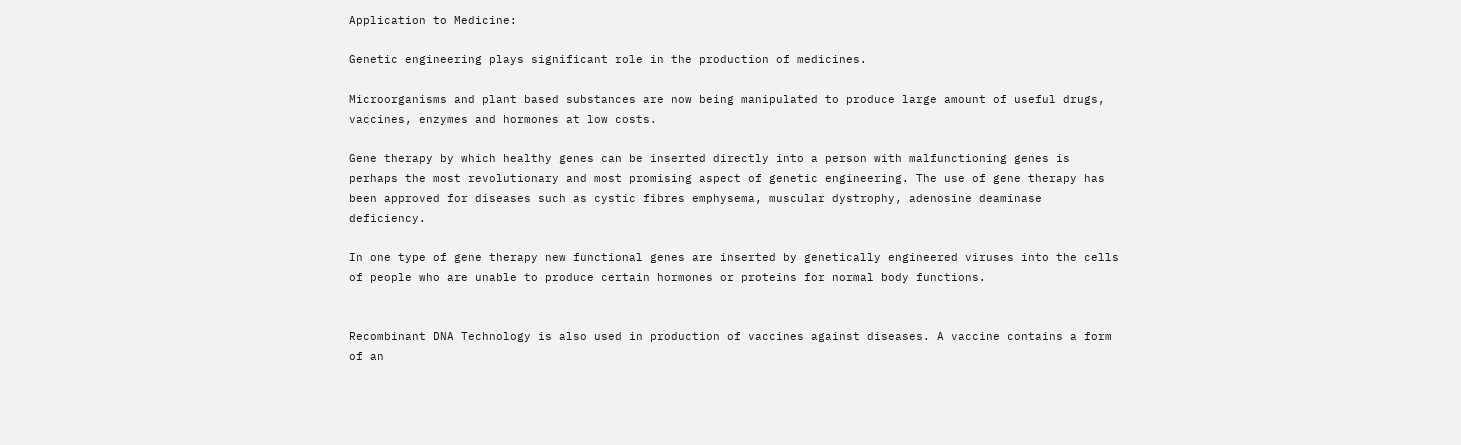Application to Medicine:

Genetic engineering plays significant role in the production of medicines.

Microorganisms and plant based substances are now being manipulated to produce large amount of useful drugs, vaccines, enzymes and hormones at low costs.

Gene therapy by which healthy genes can be inserted directly into a person with malfunctioning genes is perhaps the most revolutionary and most promising aspect of genetic engineering. The use of gene therapy has been approved for diseases such as cystic fibres emphysema, muscular dystrophy, adenosine deaminase deficiency.

In one type of gene therapy new functional genes are inserted by genetically engineered viruses into the cells of people who are unable to produce certain hormones or proteins for normal body functions.


Recombinant DNA Technology is also used in production of vaccines against diseases. A vaccine contains a form of an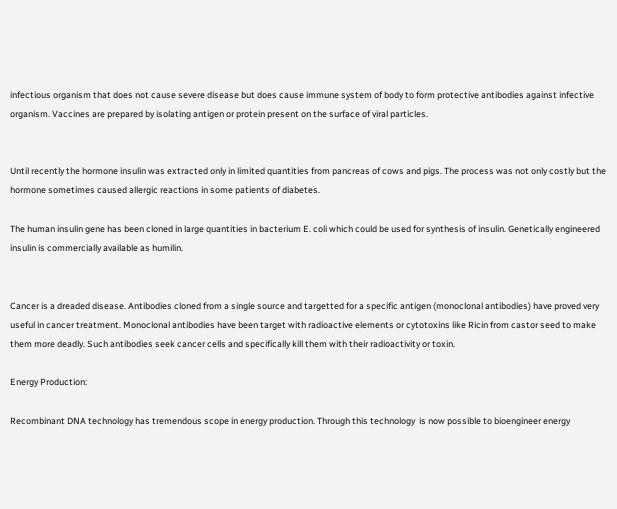infectious organism that does not cause severe disease but does cause immune system of body to form protective antibodies against infective organism. Vaccines are prepared by isolating antigen or protein present on the surface of viral particles.


Until recently the hormone insulin was extracted only in limited quantities from pancreas of cows and pigs. The process was not only costly but the hormone sometimes caused allergic reactions in some patients of diabetes.

The human insulin gene has been cloned in large quantities in bacterium E. coli which could be used for synthesis of insulin. Genetically engineered insulin is commercially available as humilin.


Cancer is a dreaded disease. Antibodies cloned from a single source and targetted for a specific antigen (monoclonal antibodies) have proved very useful in cancer treatment. Monoclonal antibodies have been target with radioactive elements or cytotoxins like Ricin from castor seed to make them more deadly. Such antibodies seek cancer cells and specifically kill them with their radioactivity or toxin.

Energy Production:

Recombinant DNA technology has tremendous scope in energy production. Through this technology  is now possible to bioengineer energy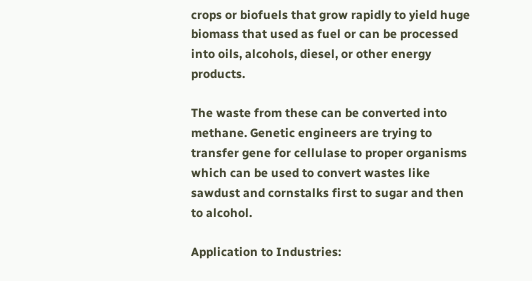crops or biofuels that grow rapidly to yield huge biomass that used as fuel or can be processed into oils, alcohols, diesel, or other energy products.

The waste from these can be converted into methane. Genetic engineers are trying to transfer gene for cellulase to proper organisms which can be used to convert wastes like sawdust and cornstalks first to sugar and then to alcohol.

Application to Industries: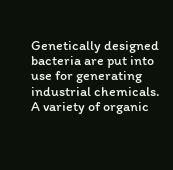Genetically designed bacteria are put into use for generating industrial chemicals. A variety of organic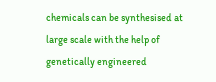chemicals can be synthesised at large scale with the help of genetically engineered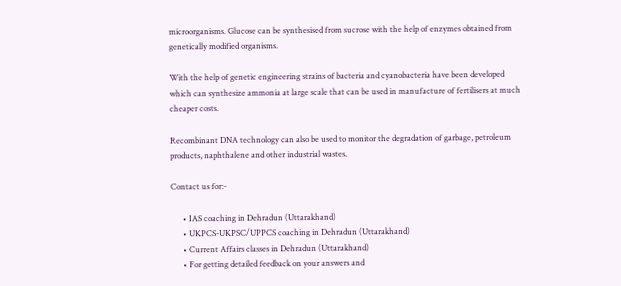microorganisms. Glucose can be synthesised from sucrose with the help of enzymes obtained from genetically modified organisms.

With the help of genetic engineering strains of bacteria and cyanobacteria have been developed which can synthesize ammonia at large scale that can be used in manufacture of fertilisers at much cheaper costs.

Recombinant DNA technology can also be used to monitor the degradation of garbage, petroleum products, naphthalene and other industrial wastes.

Contact us for:-

      • IAS coaching in Dehradun (Uttarakhand)
      • UKPCS-UKPSC/UPPCS coaching in Dehradun (Uttarakhand)
      • Current Affairs classes in Dehradun (Uttarakhand)
      • For getting detailed feedback on your answers and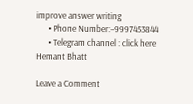improve answer writing
      • Phone Number:–9997453844
      • Telegram channel : click here
Hemant Bhatt

Leave a Comment